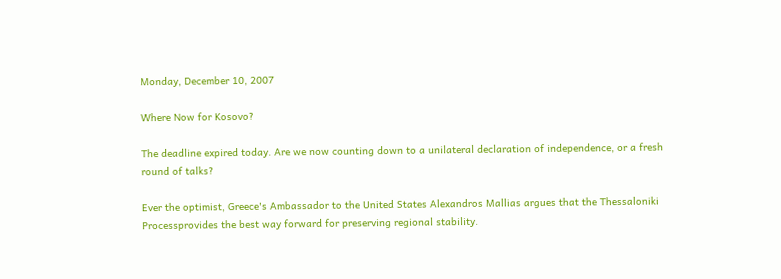Monday, December 10, 2007

Where Now for Kosovo?

The deadline expired today. Are we now counting down to a unilateral declaration of independence, or a fresh round of talks?

Ever the optimist, Greece's Ambassador to the United States Alexandros Mallias argues that the Thessaloniki Processprovides the best way forward for preserving regional stability.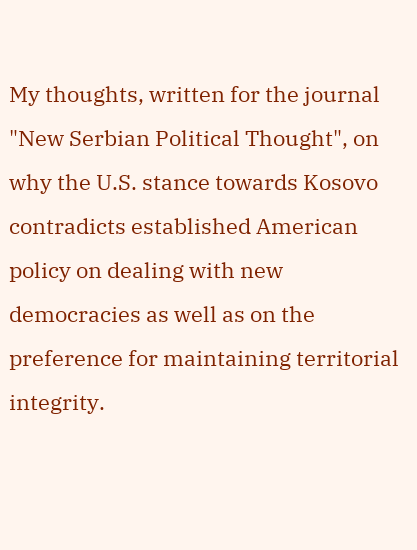My thoughts, written for the journal "New Serbian Political Thought", on why the U.S. stance towards Kosovo contradicts established American policy on dealing with new democracies as well as on the preference for maintaining territorial integrity.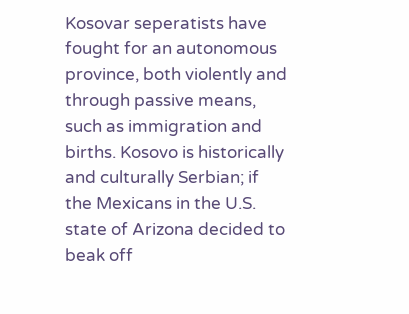Kosovar seperatists have fought for an autonomous province, both violently and through passive means, such as immigration and births. Kosovo is historically and culturally Serbian; if the Mexicans in the U.S. state of Arizona decided to beak off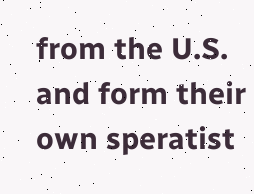from the U.S. and form their own speratist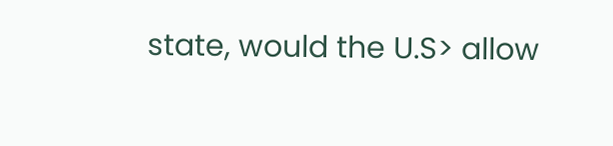state, would the U.S> allow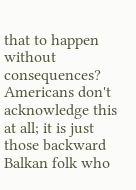that to happen without consequences?
Americans don't acknowledge this at all; it is just those backward Balkan folk who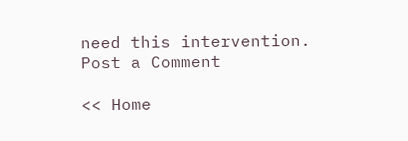need this intervention.
Post a Comment

<< Home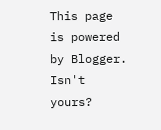This page is powered by Blogger. Isn't yours?